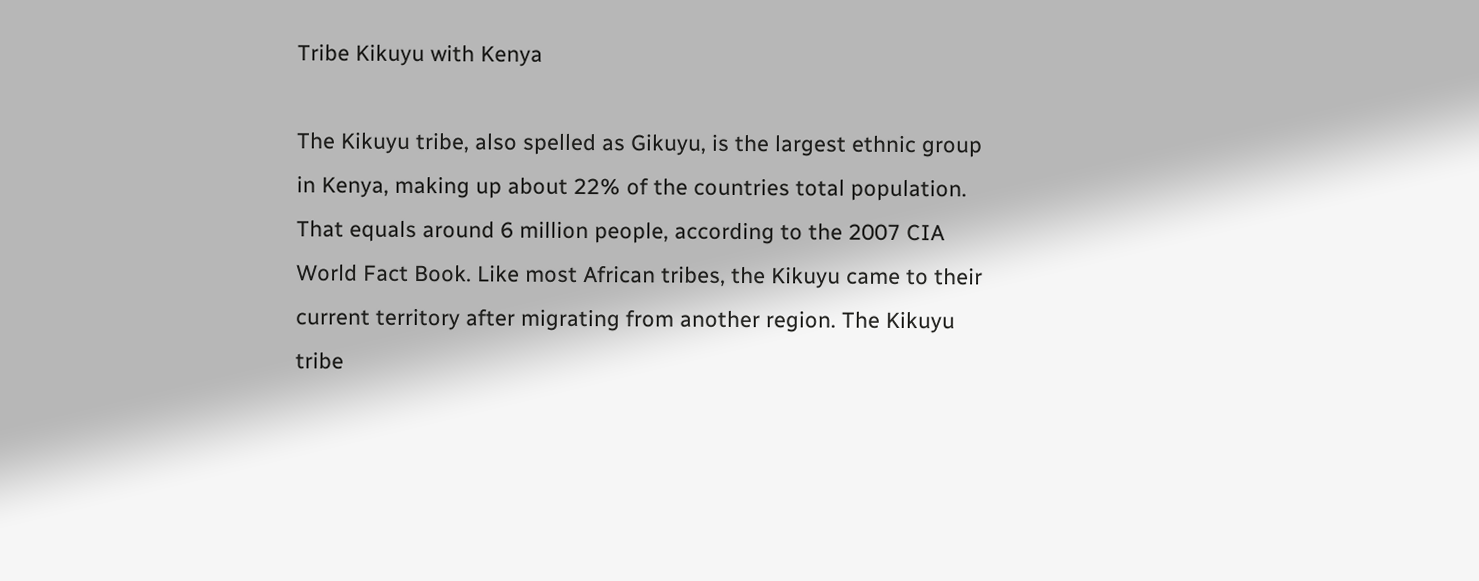Tribe Kikuyu with Kenya

The Kikuyu tribe, also spelled as Gikuyu, is the largest ethnic group in Kenya, making up about 22% of the countries total population. That equals around 6 million people, according to the 2007 CIA World Fact Book. Like most African tribes, the Kikuyu came to their current territory after migrating from another region. The Kikuyu tribe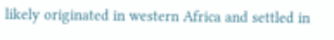likely originated in western Africa and settled in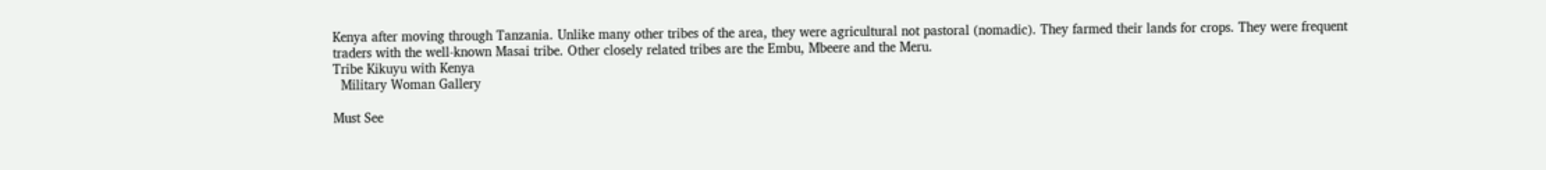Kenya after moving through Tanzania. Unlike many other tribes of the area, they were agricultural not pastoral (nomadic). They farmed their lands for crops. They were frequent traders with the well-known Masai tribe. Other closely related tribes are the Embu, Mbeere and the Meru.
Tribe Kikuyu with Kenya
  Military Woman Gallery

Must See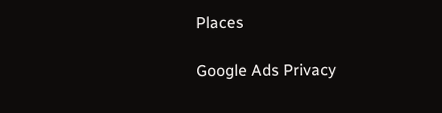Places

Google Ads Privacy